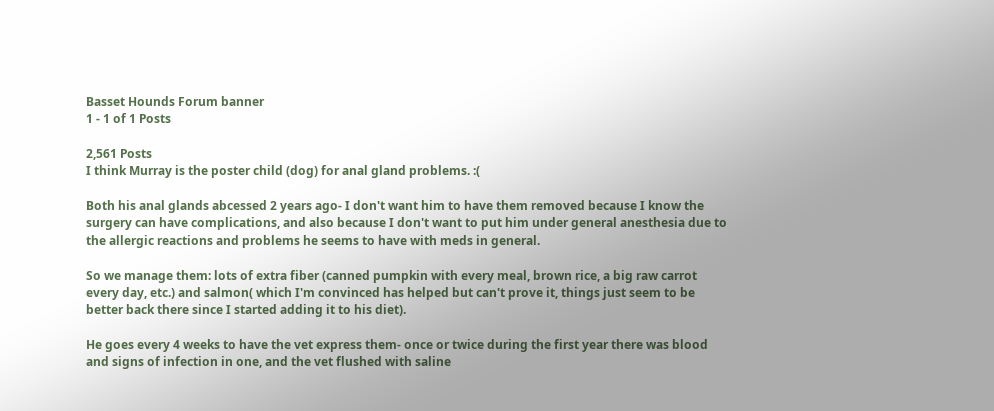Basset Hounds Forum banner
1 - 1 of 1 Posts

2,561 Posts
I think Murray is the poster child (dog) for anal gland problems. :(

Both his anal glands abcessed 2 years ago- I don't want him to have them removed because I know the surgery can have complications, and also because I don't want to put him under general anesthesia due to the allergic reactions and problems he seems to have with meds in general.

So we manage them: lots of extra fiber (canned pumpkin with every meal, brown rice, a big raw carrot every day, etc.) and salmon( which I'm convinced has helped but can't prove it, things just seem to be better back there since I started adding it to his diet).

He goes every 4 weeks to have the vet express them- once or twice during the first year there was blood and signs of infection in one, and the vet flushed with saline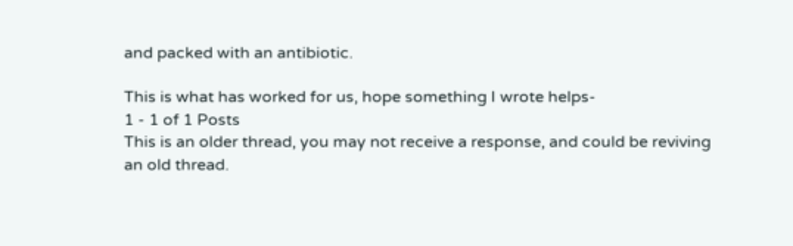and packed with an antibiotic.

This is what has worked for us, hope something I wrote helps-
1 - 1 of 1 Posts
This is an older thread, you may not receive a response, and could be reviving an old thread.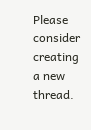Please consider creating a new thread.